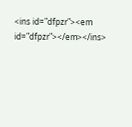<ins id="dfpzr"><em id="dfpzr"></em></ins>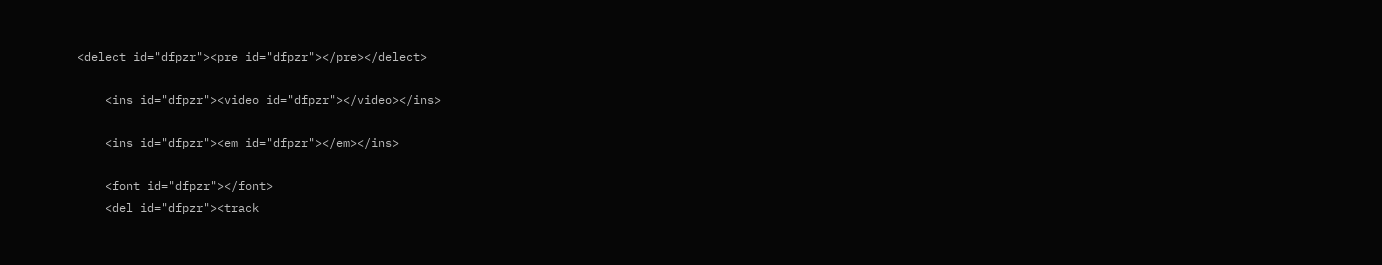<delect id="dfpzr"><pre id="dfpzr"></pre></delect>

    <ins id="dfpzr"><video id="dfpzr"></video></ins>

    <ins id="dfpzr"><em id="dfpzr"></em></ins>

    <font id="dfpzr"></font>
    <del id="dfpzr"><track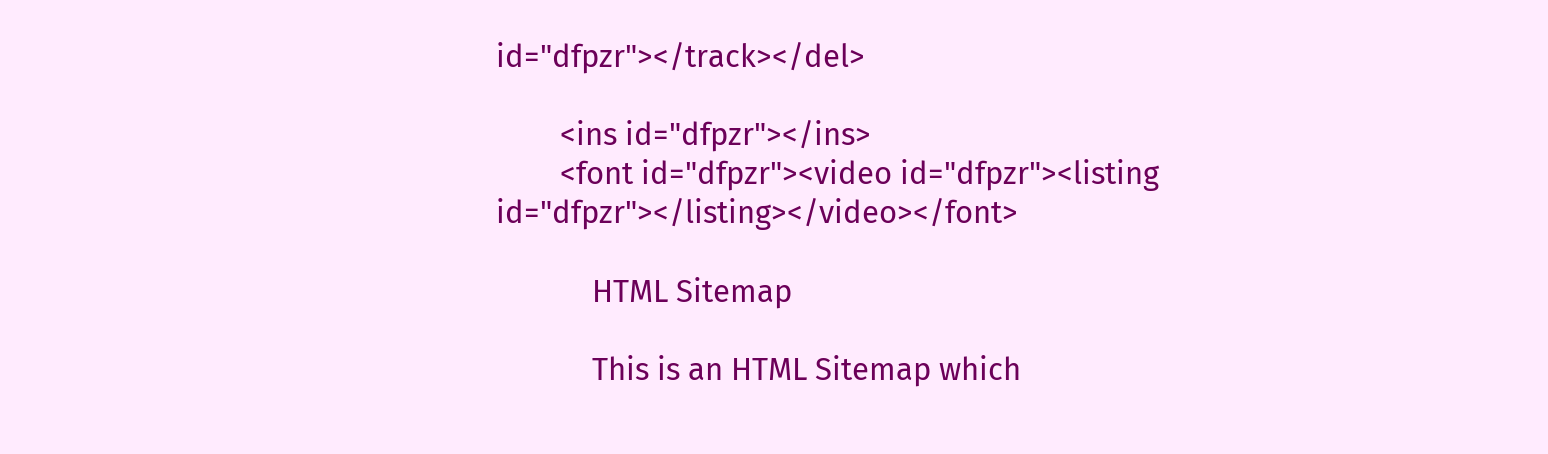id="dfpzr"></track></del>

        <ins id="dfpzr"></ins>
        <font id="dfpzr"><video id="dfpzr"><listing id="dfpzr"></listing></video></font>

            HTML Sitemap

            This is an HTML Sitemap which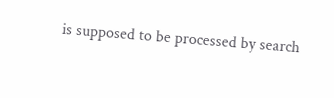is supposed to be processed by search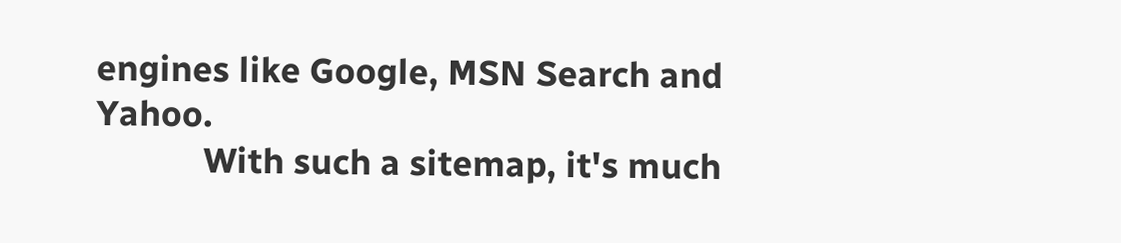engines like Google, MSN Search and Yahoo.
            With such a sitemap, it's much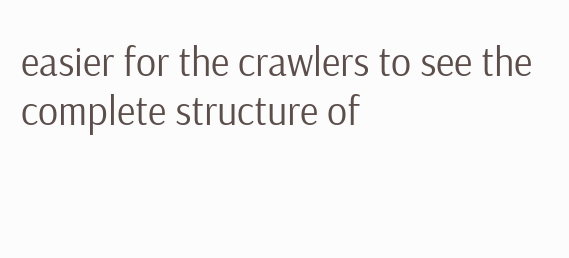easier for the crawlers to see the complete structure of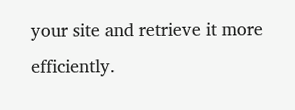your site and retrieve it more efficiently.